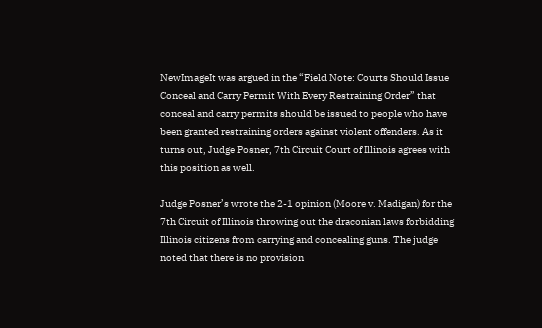NewImageIt was argued in the “Field Note: Courts Should Issue Conceal and Carry Permit With Every Restraining Order” that conceal and carry permits should be issued to people who have been granted restraining orders against violent offenders. As it turns out, Judge Posner, 7th Circuit Court of Illinois agrees with this position as well.

Judge Posner’s wrote the 2-1 opinion (Moore v. Madigan) for the 7th Circuit of Illinois throwing out the draconian laws forbidding Illinois citizens from carrying and concealing guns. The judge noted that there is no provision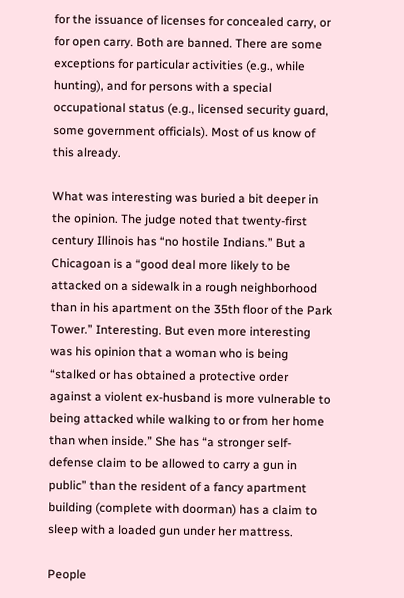for the issuance of licenses for concealed carry, or for open carry. Both are banned. There are some exceptions for particular activities (e.g., while hunting), and for persons with a special occupational status (e.g., licensed security guard, some government officials). Most of us know of this already.

What was interesting was buried a bit deeper in the opinion. The judge noted that twenty-first century Illinois has “no hostile Indians.” But a Chicagoan is a “good deal more likely to be attacked on a sidewalk in a rough neighborhood than in his apartment on the 35th floor of the Park Tower.” Interesting. But even more interesting was his opinion that a woman who is being “stalked or has obtained a protective order against a violent ex-husband is more vulnerable to being attacked while walking to or from her home than when inside.” She has “a stronger self-defense claim to be allowed to carry a gun in public” than the resident of a fancy apartment building (complete with doorman) has a claim to sleep with a loaded gun under her mattress.

People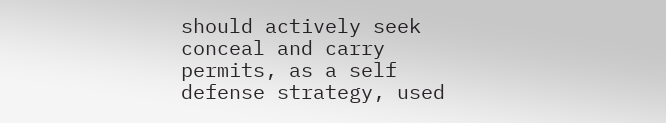should actively seek conceal and carry permits, as a self defense strategy, used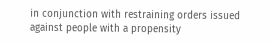in conjunction with restraining orders issued against people with a propensity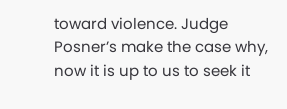toward violence. Judge Posner’s make the case why, now it is up to us to seek it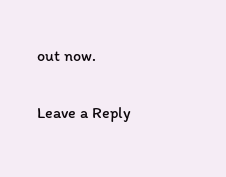out now.

Leave a Reply